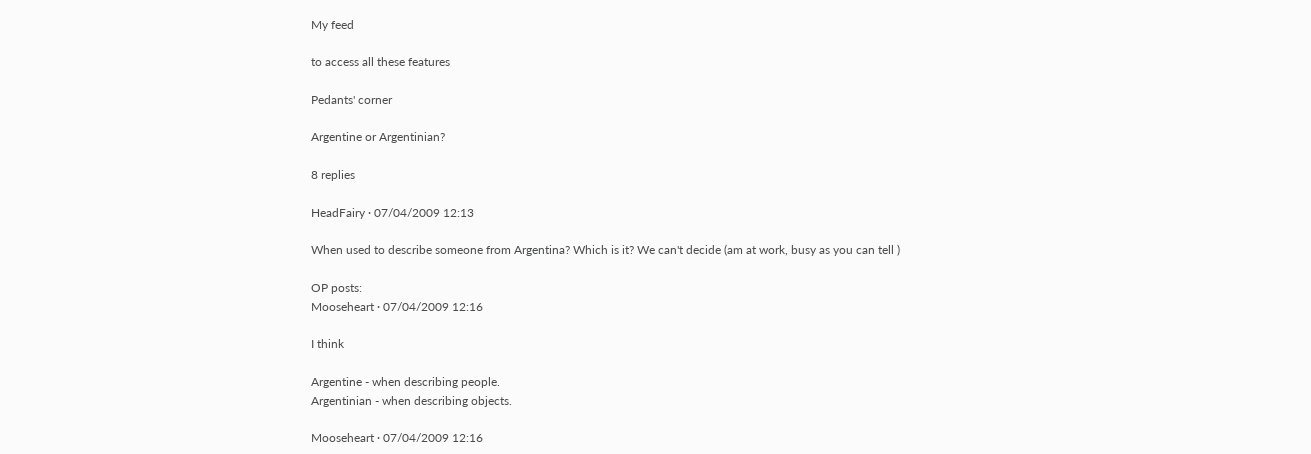My feed

to access all these features

Pedants' corner

Argentine or Argentinian?

8 replies

HeadFairy · 07/04/2009 12:13

When used to describe someone from Argentina? Which is it? We can't decide (am at work, busy as you can tell )

OP posts:
Mooseheart · 07/04/2009 12:16

I think

Argentine - when describing people.
Argentinian - when describing objects.

Mooseheart · 07/04/2009 12:16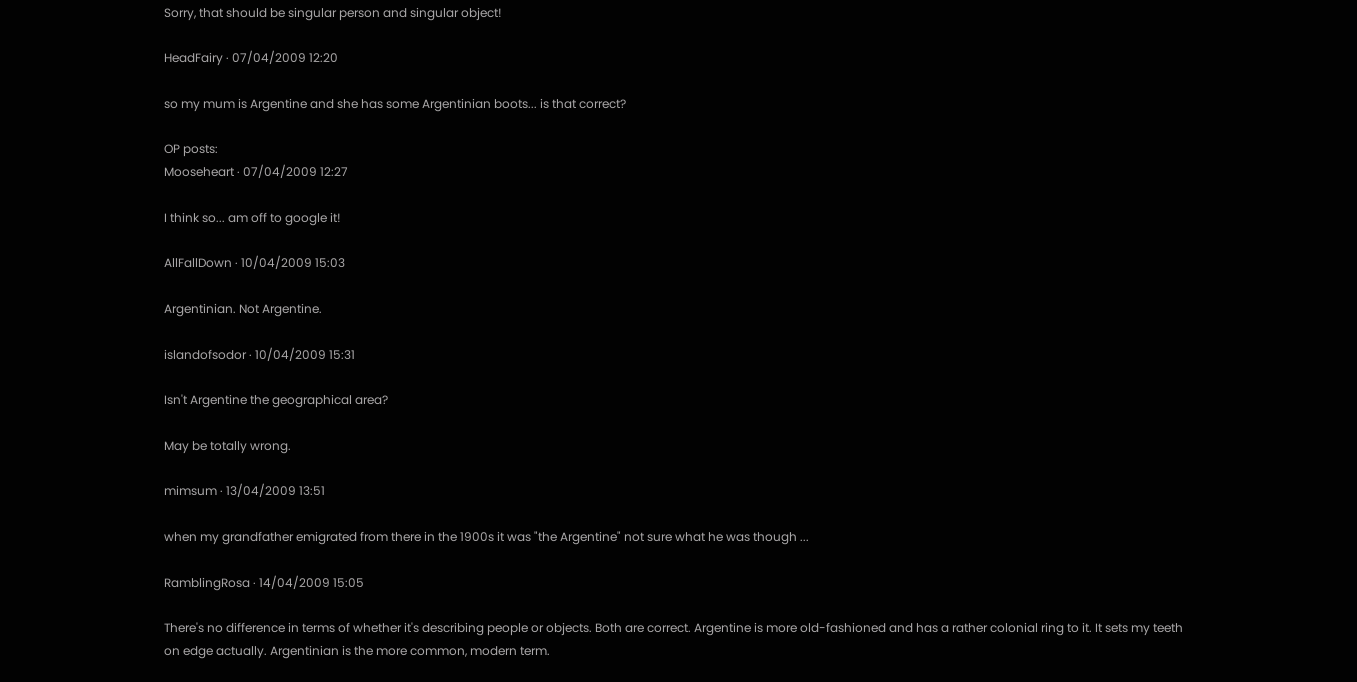Sorry, that should be singular person and singular object!

HeadFairy · 07/04/2009 12:20

so my mum is Argentine and she has some Argentinian boots... is that correct?

OP posts:
Mooseheart · 07/04/2009 12:27

I think so... am off to google it!

AllFallDown · 10/04/2009 15:03

Argentinian. Not Argentine.

islandofsodor · 10/04/2009 15:31

Isn't Argentine the geographical area?

May be totally wrong.

mimsum · 13/04/2009 13:51

when my grandfather emigrated from there in the 1900s it was "the Argentine" not sure what he was though ...

RamblingRosa · 14/04/2009 15:05

There's no difference in terms of whether it's describing people or objects. Both are correct. Argentine is more old-fashioned and has a rather colonial ring to it. It sets my teeth on edge actually. Argentinian is the more common, modern term.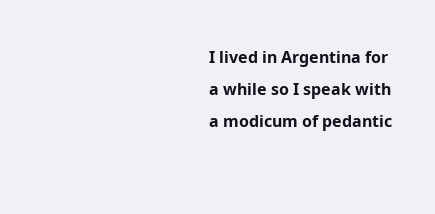I lived in Argentina for a while so I speak with a modicum of pedantic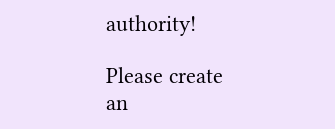authority!

Please create an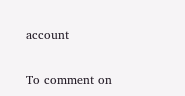account

To comment on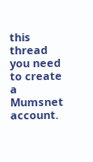this thread you need to create a Mumsnet account.